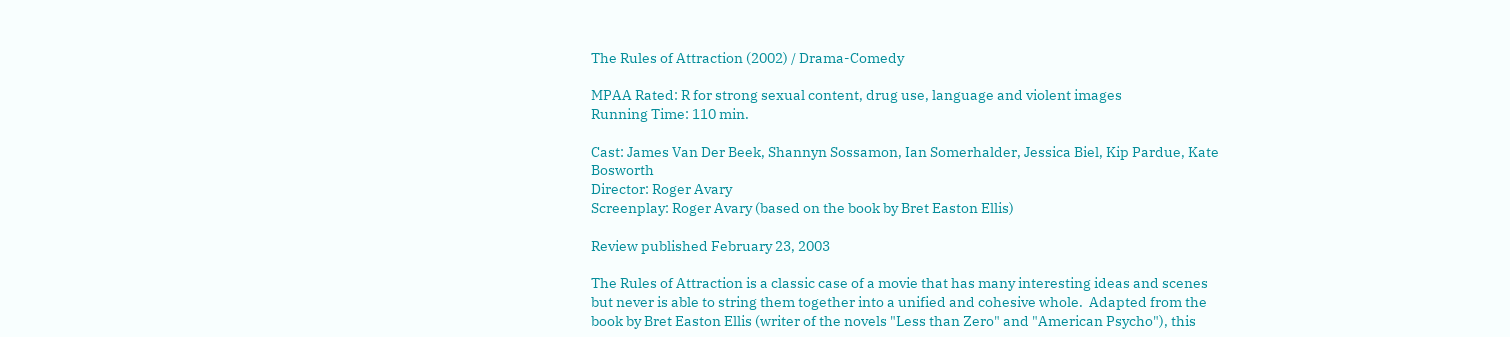The Rules of Attraction (2002) / Drama-Comedy

MPAA Rated: R for strong sexual content, drug use, language and violent images
Running Time: 110 min.

Cast: James Van Der Beek, Shannyn Sossamon, Ian Somerhalder, Jessica Biel, Kip Pardue, Kate Bosworth
Director: Roger Avary
Screenplay: Roger Avary (based on the book by Bret Easton Ellis)

Review published February 23, 2003

The Rules of Attraction is a classic case of a movie that has many interesting ideas and scenes but never is able to string them together into a unified and cohesive whole.  Adapted from the book by Bret Easton Ellis (writer of the novels "Less than Zero" and "American Psycho"), this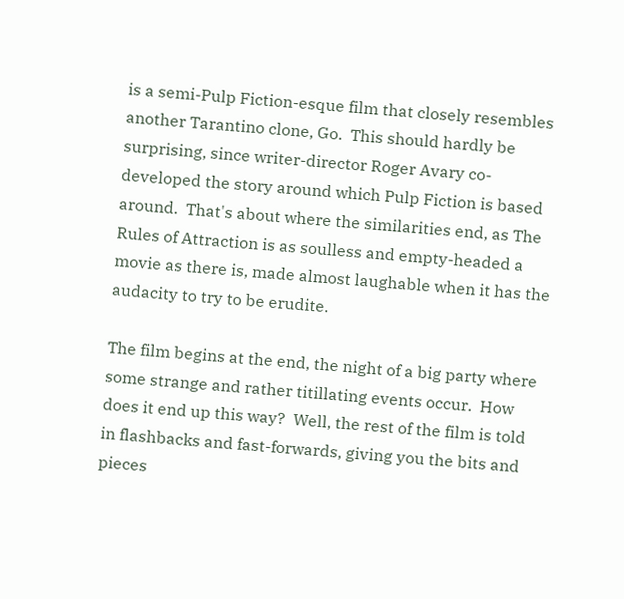is a semi-Pulp Fiction-esque film that closely resembles another Tarantino clone, Go.  This should hardly be surprising, since writer-director Roger Avary co-developed the story around which Pulp Fiction is based around.  That's about where the similarities end, as The Rules of Attraction is as soulless and empty-headed a movie as there is, made almost laughable when it has the audacity to try to be erudite.

The film begins at the end, the night of a big party where some strange and rather titillating events occur.  How does it end up this way?  Well, the rest of the film is told in flashbacks and fast-forwards, giving you the bits and pieces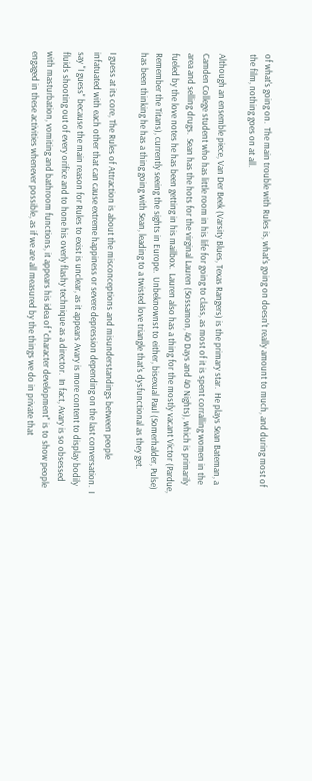of what's going on.  The main trouble with Rules is, what's going on doesn't really amount to much, and during most of the film, nothing goes on at all.

Although an ensemble piece, Van Der Beek (Varsity Blues, Texas Rangers) is the primary star.  He plays Sean Bateman, a Camden College student who has little room in his life for going to class, as most of it is spent corralling women in the area and selling drugs.  Sean has the hots for the virginal Lauren (Sossamon, 40 Days and 40 Nights), which is primarily fueled by the love notes he has been getting in his mailbox.  Lauren also has a thing for the mostly vacant Victor (Pardue, Remember the Titans), currently seeing the sights in Europe.  Unbeknownst to either, bisexual Paul (Somerhalder, Pulse) has been thinking he has a thing going with Sean, leading to a twisted love triangle that's dysfunctional as they get.

I guess at its core, The Rules of Attraction is about the misconceptions and misunderstandings between people infatuated with each other that can cause extreme happiness or severe depression depending on the last conversation.  I say "I guess" because the main reason for Rules to exist is unclear, as it appears Avary is more content to display bodily fluids shooting out of every orifice and to hone his overly flashy technique as a director.  In fact, Avary is so obsessed with masturbation, vomiting and bathroom functions, it appears his idea of "character development" is to show people engaged in these activities whenever possible, as if we are all measured by the things we do in private that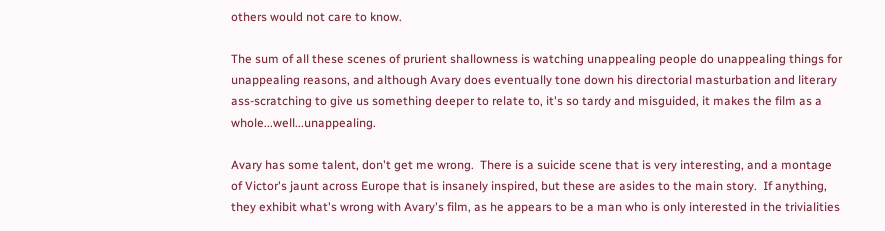others would not care to know.

The sum of all these scenes of prurient shallowness is watching unappealing people do unappealing things for unappealing reasons, and although Avary does eventually tone down his directorial masturbation and literary ass-scratching to give us something deeper to relate to, it's so tardy and misguided, it makes the film as a whole...well...unappealing.

Avary has some talent, don't get me wrong.  There is a suicide scene that is very interesting, and a montage of Victor's jaunt across Europe that is insanely inspired, but these are asides to the main story.  If anything, they exhibit what's wrong with Avary's film, as he appears to be a man who is only interested in the trivialities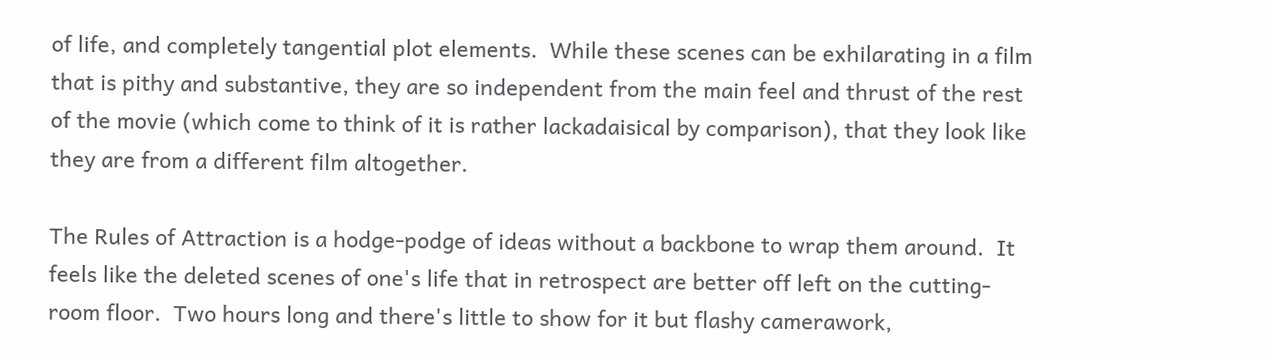of life, and completely tangential plot elements.  While these scenes can be exhilarating in a film that is pithy and substantive, they are so independent from the main feel and thrust of the rest of the movie (which come to think of it is rather lackadaisical by comparison), that they look like they are from a different film altogether.

The Rules of Attraction is a hodge-podge of ideas without a backbone to wrap them around.  It feels like the deleted scenes of one's life that in retrospect are better off left on the cutting-room floor.  Two hours long and there's little to show for it but flashy camerawork,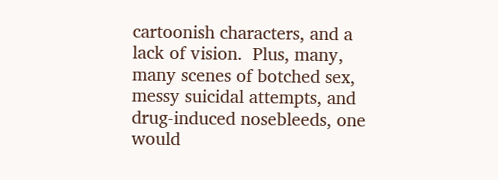cartoonish characters, and a lack of vision.  Plus, many, many scenes of botched sex, messy suicidal attempts, and drug-induced nosebleeds, one would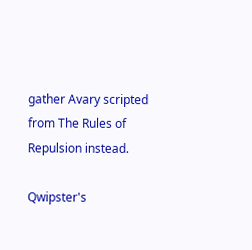gather Avary scripted from The Rules of Repulsion instead.

Qwipster's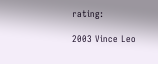rating:

2003 Vince Leo